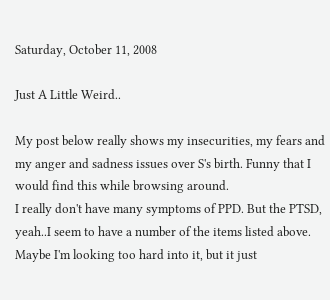Saturday, October 11, 2008

Just A Little Weird..

My post below really shows my insecurities, my fears and my anger and sadness issues over S's birth. Funny that I would find this while browsing around.
I really don't have many symptoms of PPD. But the PTSD, yeah..I seem to have a number of the items listed above. Maybe I'm looking too hard into it, but it just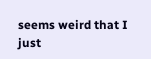seems weird that I just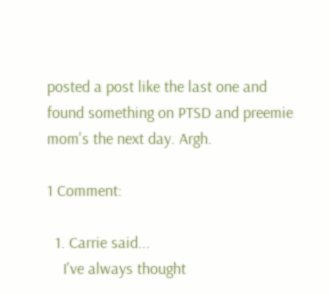posted a post like the last one and found something on PTSD and preemie mom's the next day. Argh.

1 Comment:

  1. Carrie said...
    I've always thought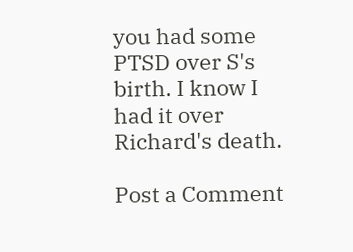you had some PTSD over S's birth. I know I had it over Richard's death.

Post a Comment